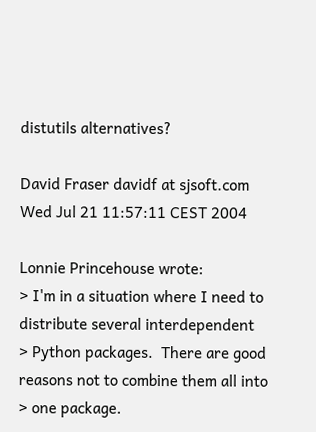distutils alternatives?

David Fraser davidf at sjsoft.com
Wed Jul 21 11:57:11 CEST 2004

Lonnie Princehouse wrote:
> I'm in a situation where I need to distribute several interdependent
> Python packages.  There are good reasons not to combine them all into
> one package.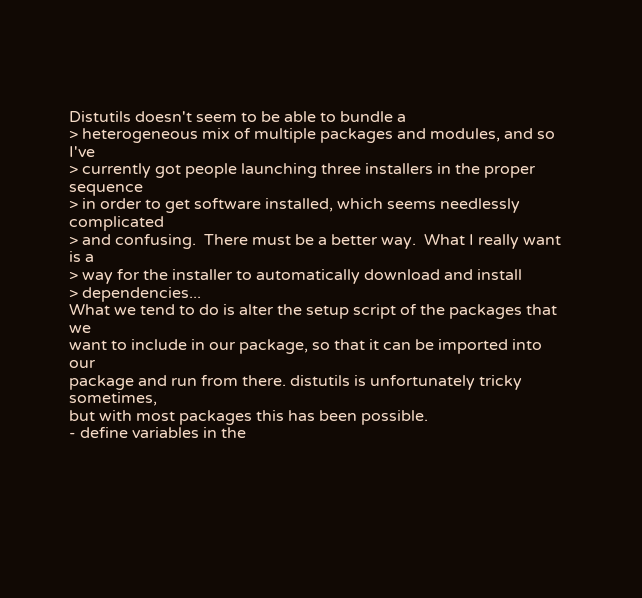Distutils doesn't seem to be able to bundle a
> heterogeneous mix of multiple packages and modules, and so I've
> currently got people launching three installers in the proper sequence
> in order to get software installed, which seems needlessly complicated
> and confusing.  There must be a better way.  What I really want is a
> way for the installer to automatically download and install
> dependencies...
What we tend to do is alter the setup script of the packages that we
want to include in our package, so that it can be imported into our
package and run from there. distutils is unfortunately tricky sometimes,
but with most packages this has been possible.
- define variables in the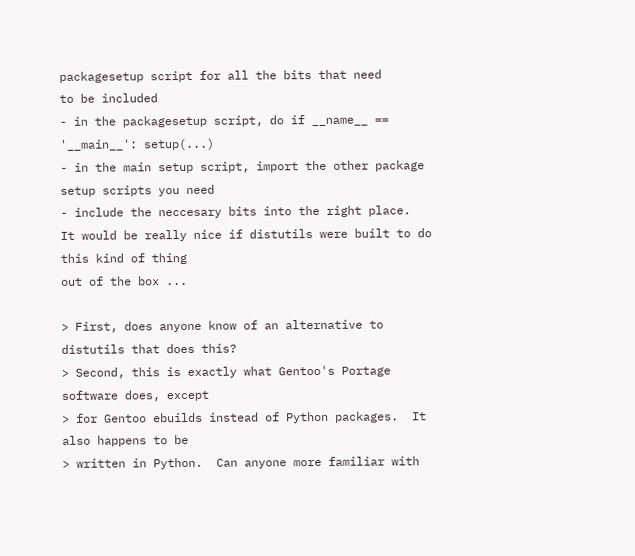packagesetup script for all the bits that need
to be included
- in the packagesetup script, do if __name__ == '__main__': setup(...)
- in the main setup script, import the other package setup scripts you need
- include the neccesary bits into the right place.
It would be really nice if distutils were built to do this kind of thing
out of the box ...

> First, does anyone know of an alternative to distutils that does this?
> Second, this is exactly what Gentoo's Portage software does, except
> for Gentoo ebuilds instead of Python packages.  It also happens to be
> written in Python.  Can anyone more familiar with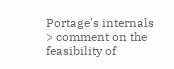Portage's internals
> comment on the feasibility of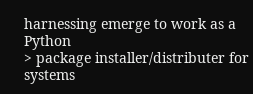harnessing emerge to work as a Python
> package installer/distributer for systems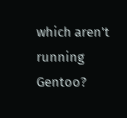which aren't running Gentoo?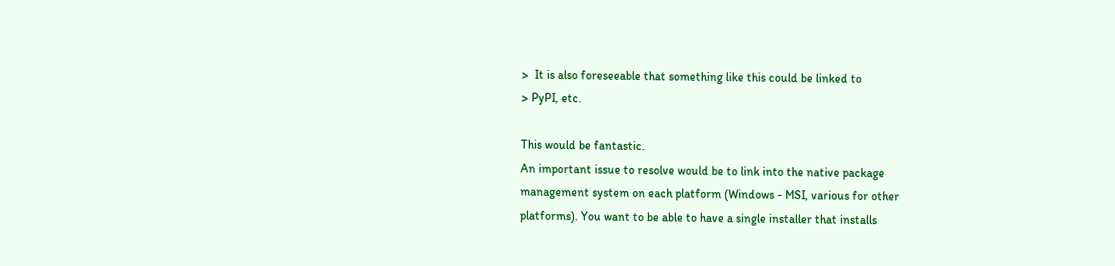>  It is also foreseeable that something like this could be linked to
> PyPI, etc.

This would be fantastic.
An important issue to resolve would be to link into the native package
management system on each platform (Windows - MSI, various for other
platforms). You want to be able to have a single installer that installs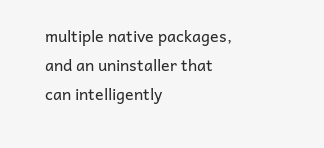multiple native packages, and an uninstaller that can intelligently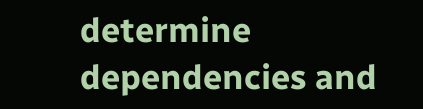determine dependencies and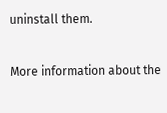uninstall them.


More information about the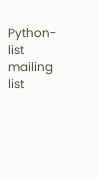Python-list mailing list